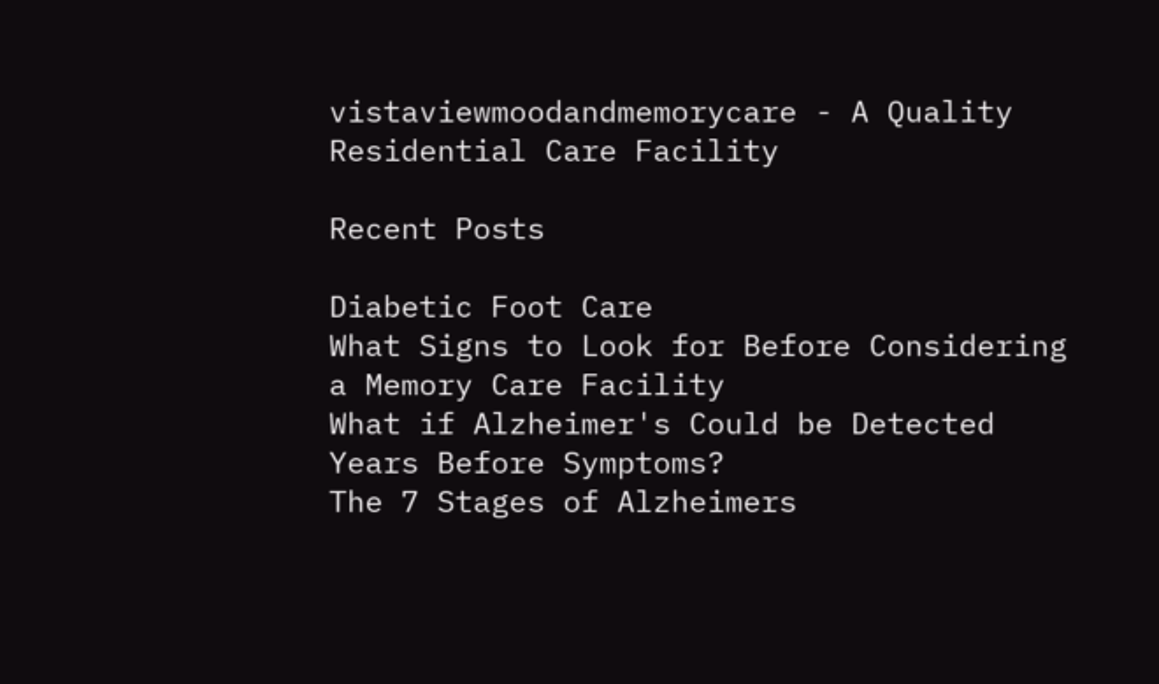vistaviewmoodandmemorycare - A Quality Residential Care Facility

Recent Posts

Diabetic Foot Care
What Signs to Look for Before Considering a Memory Care Facility
What if Alzheimer's Could be Detected Years Before Symptoms?
The 7 Stages of Alzheimers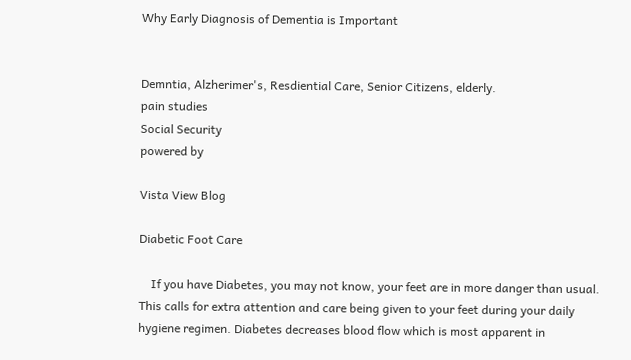Why Early Diagnosis of Dementia is Important


Demntia, Alzherimer's, Resdiential Care, Senior Citizens, elderly.
pain studies
Social Security
powered by

Vista View Blog

Diabetic Foot Care

    If you have Diabetes, you may not know, your feet are in more danger than usual. This calls for extra attention and care being given to your feet during your daily hygiene regimen. Diabetes decreases blood flow which is most apparent in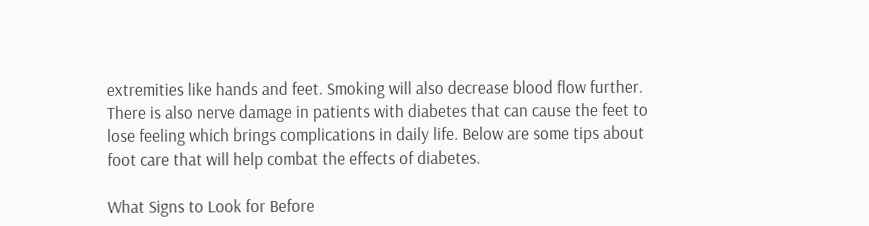extremities like hands and feet. Smoking will also decrease blood flow further. There is also nerve damage in patients with diabetes that can cause the feet to lose feeling which brings complications in daily life. Below are some tips about foot care that will help combat the effects of diabetes.

What Signs to Look for Before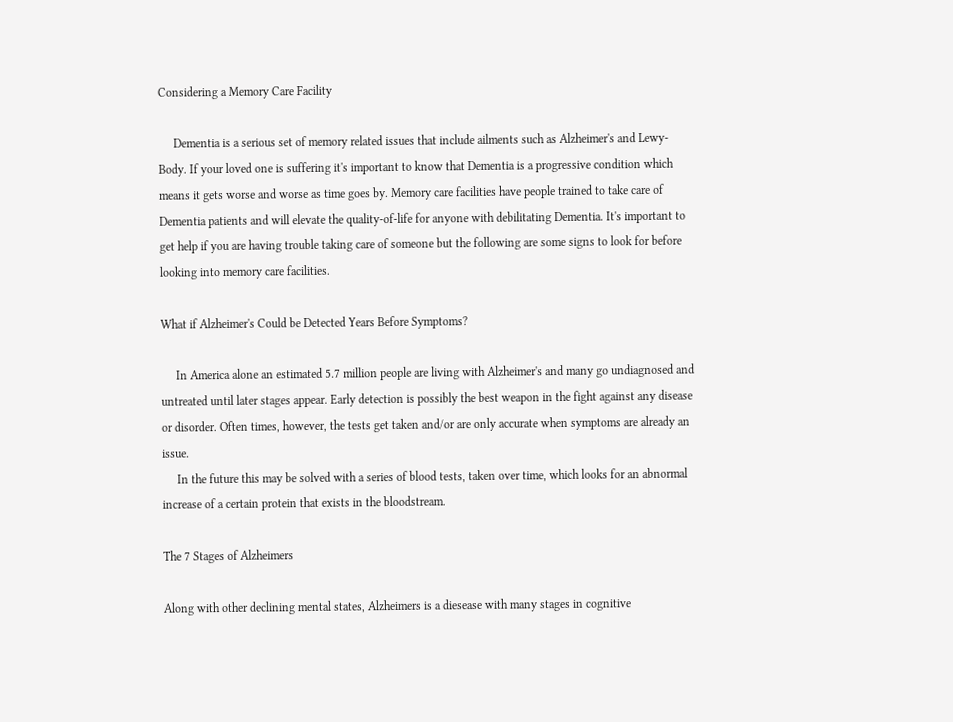Considering a Memory Care Facility

     Dementia is a serious set of memory related issues that include ailments such as Alzheimer's and Lewy-Body. If your loved one is suffering it's important to know that Dementia is a progressive condition which means it gets worse and worse as time goes by. Memory care facilities have people trained to take care of Dementia patients and will elevate the quality-of-life for anyone with debilitating Dementia. It's important to get help if you are having trouble taking care of someone but the following are some signs to look for before looking into memory care facilities.

What if Alzheimer's Could be Detected Years Before Symptoms?

     In America alone an estimated 5.7 million people are living with Alzheimer's and many go undiagnosed and untreated until later stages appear. Early detection is possibly the best weapon in the fight against any disease or disorder. Often times, however, the tests get taken and/or are only accurate when symptoms are already an issue.
     In the future this may be solved with a series of blood tests, taken over time, which looks for an abnormal increase of a certain protein that exists in the bloodstream.

The 7 Stages of Alzheimers

Along with other declining mental states, Alzheimers is a diesease with many stages in cognitive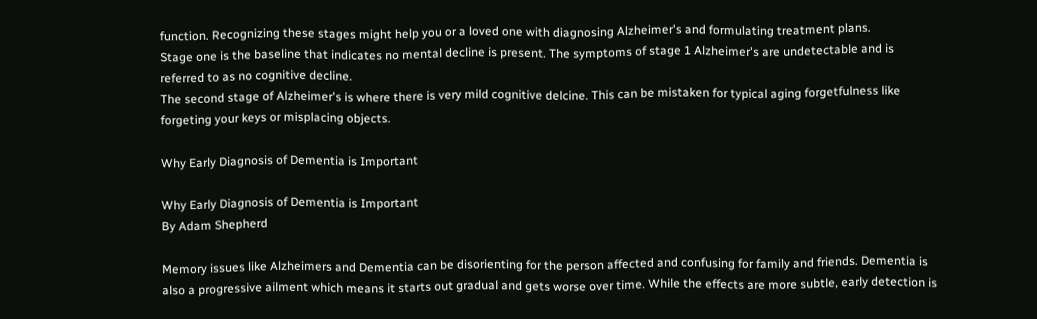function. Recognizing these stages might help you or a loved one with diagnosing Alzheimer's and formulating treatment plans.
Stage one is the baseline that indicates no mental decline is present. The symptoms of stage 1 Alzheimer's are undetectable and is referred to as no cognitive decline.
The second stage of Alzheimer's is where there is very mild cognitive delcine. This can be mistaken for typical aging forgetfulness like forgeting your keys or misplacing objects.

Why Early Diagnosis of Dementia is Important

Why Early Diagnosis of Dementia is Important
By Adam Shepherd

Memory issues like Alzheimers and Dementia can be disorienting for the person affected and confusing for family and friends. Dementia is also a progressive ailment which means it starts out gradual and gets worse over time. While the effects are more subtle, early detection is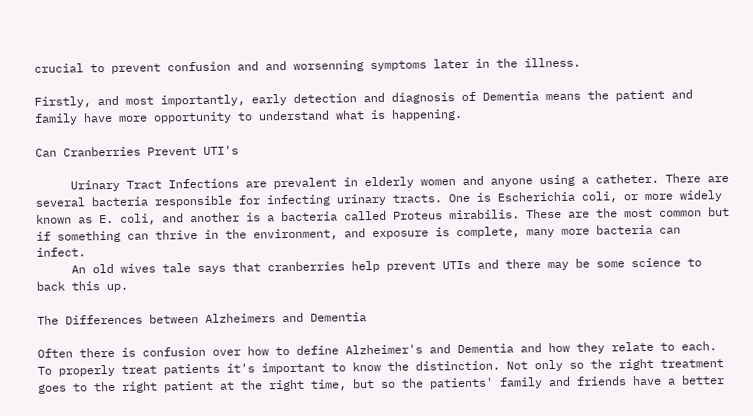crucial to prevent confusion and and worsenning symptoms later in the illness.

Firstly, and most importantly, early detection and diagnosis of Dementia means the patient and family have more opportunity to understand what is happening.

Can Cranberries Prevent UTI's

     Urinary Tract Infections are prevalent in elderly women and anyone using a catheter. There are several bacteria responsible for infecting urinary tracts. One is Escherichia coli, or more widely known as E. coli, and another is a bacteria called Proteus mirabilis. These are the most common but if something can thrive in the environment, and exposure is complete, many more bacteria can infect.
     An old wives tale says that cranberries help prevent UTIs and there may be some science to back this up.

The Differences between Alzheimers and Dementia

Often there is confusion over how to define Alzheimer's and Dementia and how they relate to each. To properly treat patients it's important to know the distinction. Not only so the right treatment goes to the right patient at the right time, but so the patients' family and friends have a better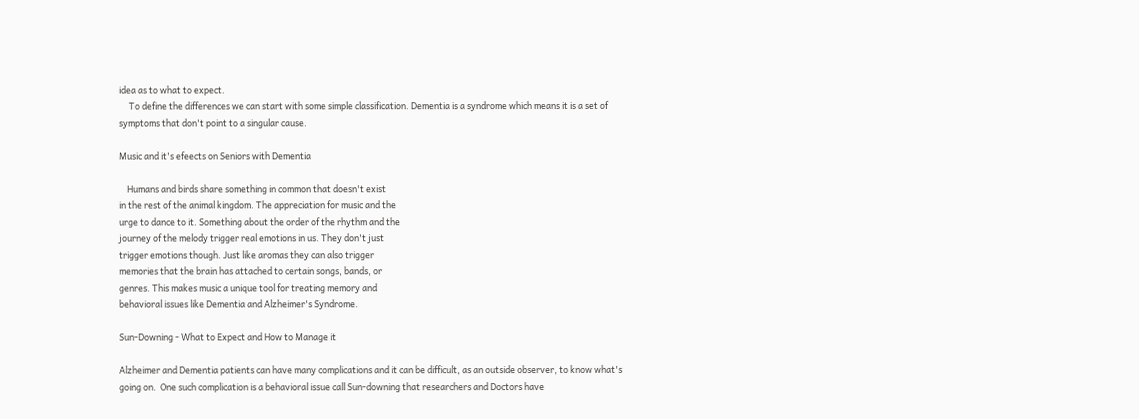idea as to what to expect.
     To define the differences we can start with some simple classification. Dementia is a syndrome which means it is a set of symptoms that don't point to a singular cause.

Music and it's efeects on Seniors with Dementia

    Humans and birds share something in common that doesn't exist
in the rest of the animal kingdom. The appreciation for music and the
urge to dance to it. Something about the order of the rhythm and the
journey of the melody trigger real emotions in us. They don't just
trigger emotions though. Just like aromas they can also trigger
memories that the brain has attached to certain songs, bands, or
genres. This makes music a unique tool for treating memory and
behavioral issues like Dementia and Alzheimer's Syndrome.

Sun-Downing - What to Expect and How to Manage it

Alzheimer and Dementia patients can have many complications and it can be difficult, as an outside observer, to know what's going on.  One such complication is a behavioral issue call Sun-downing that researchers and Doctors have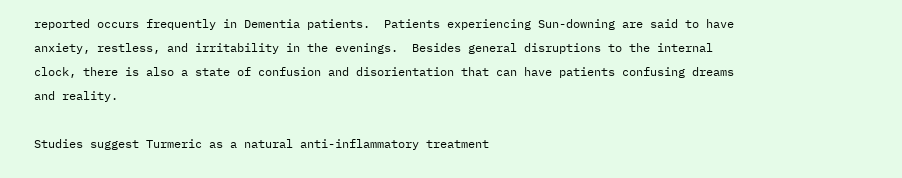reported occurs frequently in Dementia patients.  Patients experiencing Sun-downing are said to have anxiety, restless, and irritability in the evenings.  Besides general disruptions to the internal clock, there is also a state of confusion and disorientation that can have patients confusing dreams and reality.

Studies suggest Turmeric as a natural anti-inflammatory treatment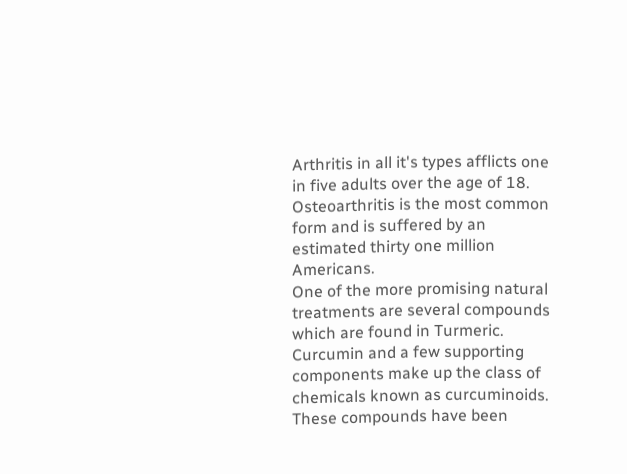Arthritis in all it's types afflicts one in five adults over the age of 18.  Osteoarthritis is the most common form and is suffered by an estimated thirty one million Americans.
One of the more promising natural treatments are several compounds which are found in Turmeric.  Curcumin and a few supporting components make up the class of chemicals known as curcuminoids.   These compounds have been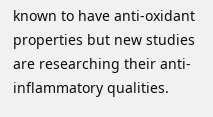known to have anti-oxidant properties but new studies are researching their anti-inflammatory qualities.